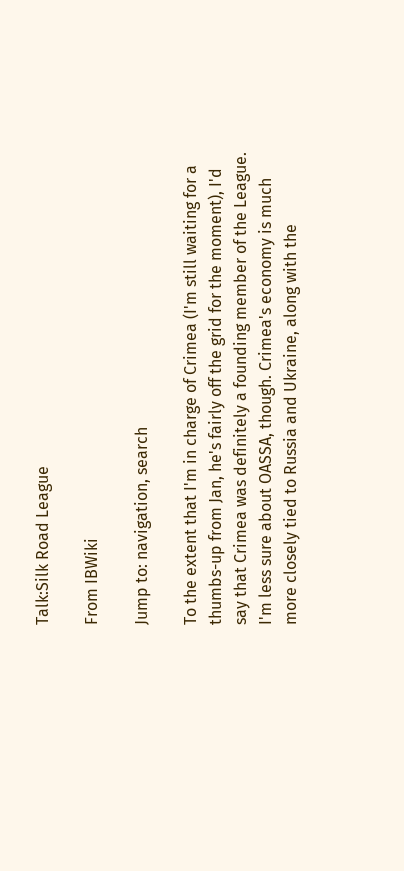Talk:Silk Road League

From IBWiki

Jump to: navigation, search

To the extent that I'm in charge of Crimea (I'm still waiting for a thumbs-up from Jan, he's fairly off the grid for the moment), I'd say that Crimea was definitely a founding member of the League. I'm less sure about OASSA, though. Crimea's economy is much more closely tied to Russia and Ukraine, along with the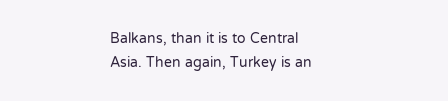Balkans, than it is to Central Asia. Then again, Turkey is an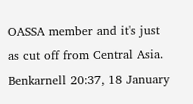OASSA member and it's just as cut off from Central Asia. Benkarnell 20:37, 18 January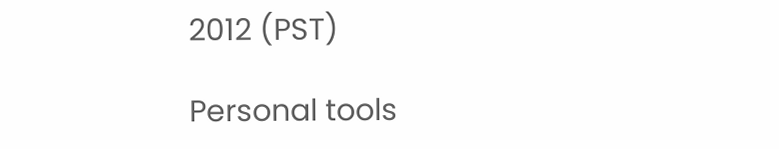2012 (PST)

Personal tools